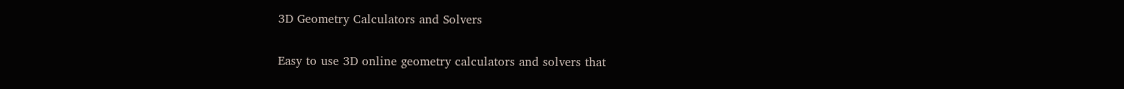3D Geometry Calculators and Solvers

Easy to use 3D online geometry calculators and solvers that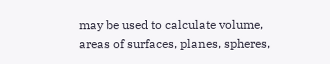may be used to calculate volume, areas of surfaces, planes, spheres,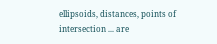ellipsoids, distances, points of intersection ... are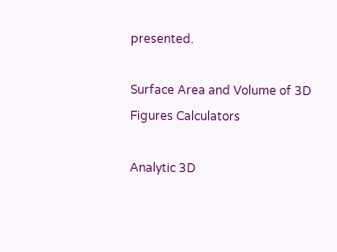presented.

Surface Area and Volume of 3D Figures Calculators

Analytic 3D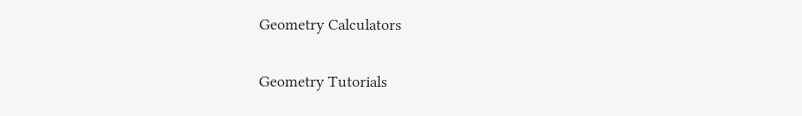Geometry Calculators

Geometry Tutorials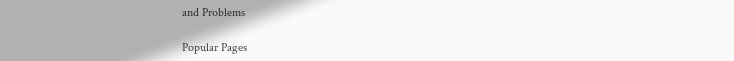and Problems

Popular Pages